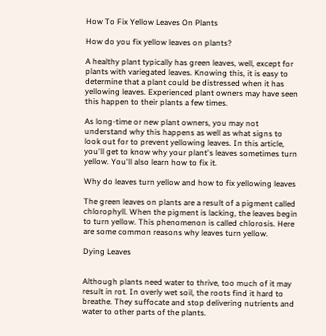How To Fix Yellow Leaves On Plants

How do you fix yellow leaves on plants?

A healthy plant typically has green leaves, well, except for plants with variegated leaves. Knowing this, it is easy to determine that a plant could be distressed when it has yellowing leaves. Experienced plant owners may have seen this happen to their plants a few times.

As long-time or new plant owners, you may not understand why this happens as well as what signs to look out for to prevent yellowing leaves. In this article, you'll get to know why your plant's leaves sometimes turn yellow. You'll also learn how to fix it.

Why do leaves turn yellow and how to fix yellowing leaves

The green leaves on plants are a result of a pigment called chlorophyll. When the pigment is lacking, the leaves begin to turn yellow. This phenomenon is called chlorosis. Here are some common reasons why leaves turn yellow.

Dying Leaves


Although plants need water to thrive, too much of it may result in rot. In overly wet soil, the roots find it hard to breathe. They suffocate and stop delivering nutrients and water to other parts of the plants.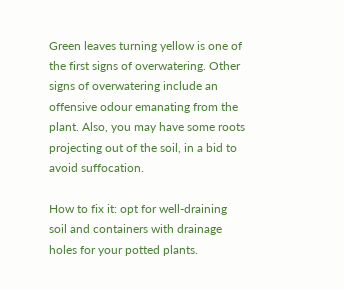Green leaves turning yellow is one of the first signs of overwatering. Other signs of overwatering include an offensive odour emanating from the plant. Also, you may have some roots projecting out of the soil, in a bid to avoid suffocation.

How to fix it: opt for well-draining soil and containers with drainage holes for your potted plants.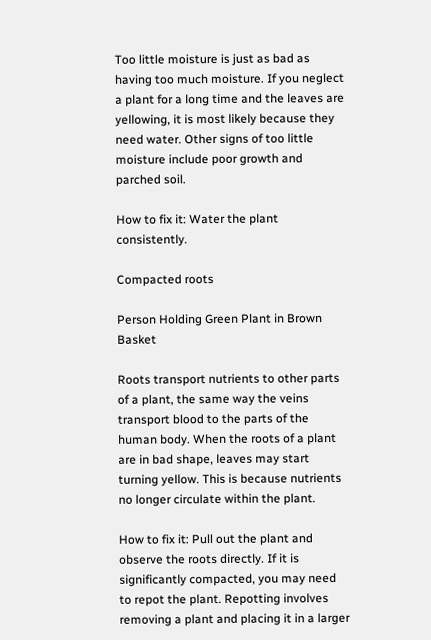Too little moisture is just as bad as having too much moisture. If you neglect a plant for a long time and the leaves are yellowing, it is most likely because they need water. Other signs of too little moisture include poor growth and parched soil.

How to fix it: Water the plant consistently.

Compacted roots

Person Holding Green Plant in Brown Basket

Roots transport nutrients to other parts of a plant, the same way the veins transport blood to the parts of the human body. When the roots of a plant are in bad shape, leaves may start turning yellow. This is because nutrients no longer circulate within the plant.

How to fix it: Pull out the plant and observe the roots directly. If it is significantly compacted, you may need to repot the plant. Repotting involves removing a plant and placing it in a larger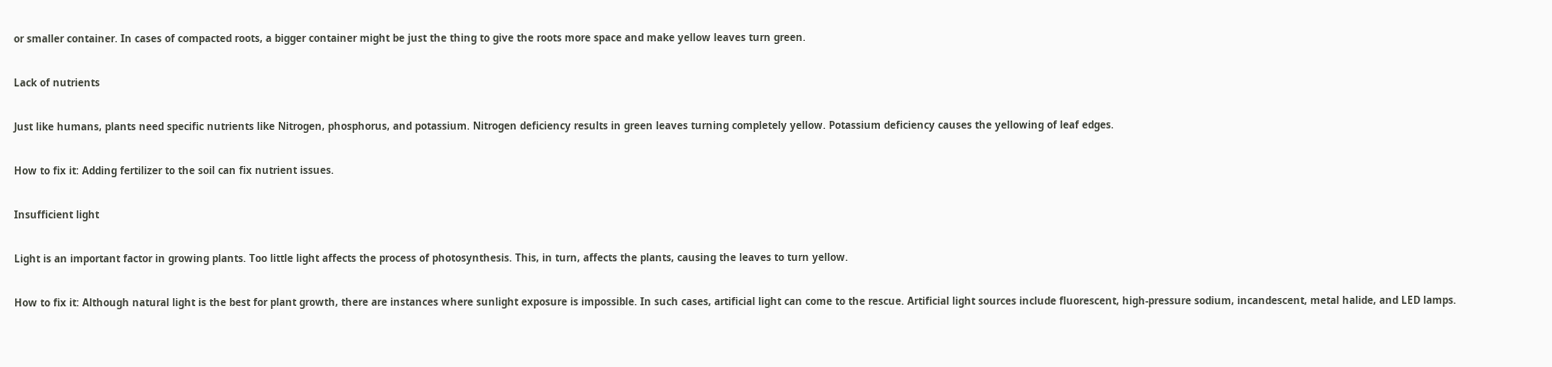or smaller container. In cases of compacted roots, a bigger container might be just the thing to give the roots more space and make yellow leaves turn green.

Lack of nutrients

Just like humans, plants need specific nutrients like Nitrogen, phosphorus, and potassium. Nitrogen deficiency results in green leaves turning completely yellow. Potassium deficiency causes the yellowing of leaf edges.

How to fix it: Adding fertilizer to the soil can fix nutrient issues.

Insufficient light

Light is an important factor in growing plants. Too little light affects the process of photosynthesis. This, in turn, affects the plants, causing the leaves to turn yellow.

How to fix it: Although natural light is the best for plant growth, there are instances where sunlight exposure is impossible. In such cases, artificial light can come to the rescue. Artificial light sources include fluorescent, high-pressure sodium, incandescent, metal halide, and LED lamps.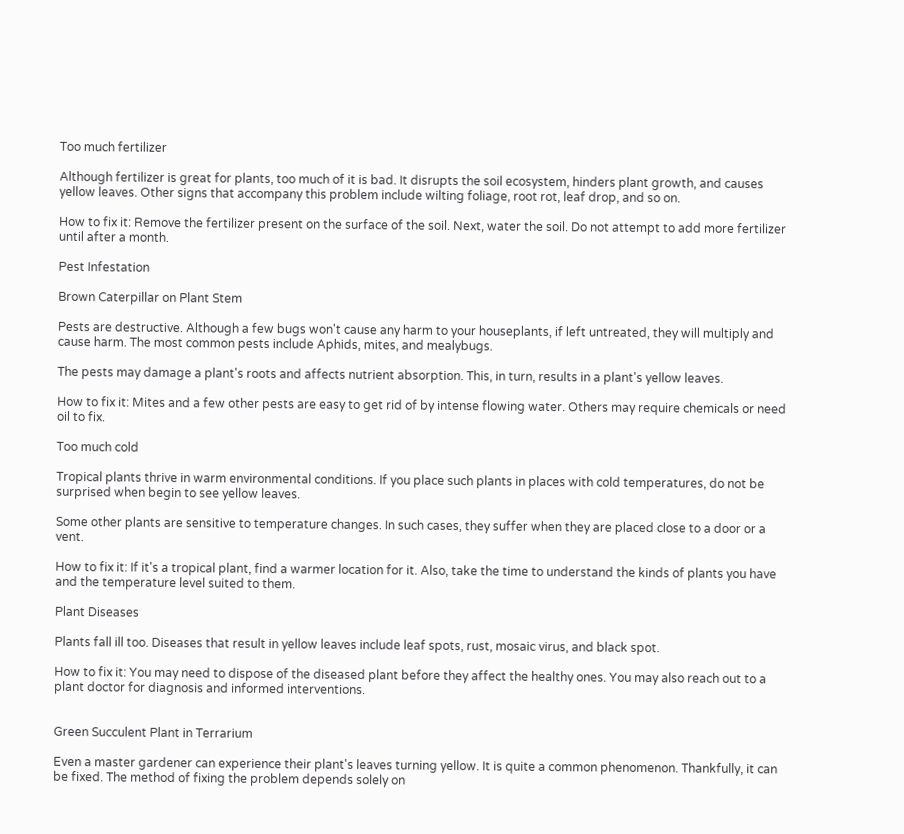Too much fertilizer

Although fertilizer is great for plants, too much of it is bad. It disrupts the soil ecosystem, hinders plant growth, and causes yellow leaves. Other signs that accompany this problem include wilting foliage, root rot, leaf drop, and so on.

How to fix it: Remove the fertilizer present on the surface of the soil. Next, water the soil. Do not attempt to add more fertilizer until after a month.

Pest Infestation

Brown Caterpillar on Plant Stem

Pests are destructive. Although a few bugs won't cause any harm to your houseplants, if left untreated, they will multiply and cause harm. The most common pests include Aphids, mites, and mealybugs.

The pests may damage a plant's roots and affects nutrient absorption. This, in turn, results in a plant's yellow leaves.

How to fix it: Mites and a few other pests are easy to get rid of by intense flowing water. Others may require chemicals or need oil to fix.

Too much cold

Tropical plants thrive in warm environmental conditions. If you place such plants in places with cold temperatures, do not be surprised when begin to see yellow leaves.

Some other plants are sensitive to temperature changes. In such cases, they suffer when they are placed close to a door or a vent.

How to fix it: If it's a tropical plant, find a warmer location for it. Also, take the time to understand the kinds of plants you have and the temperature level suited to them.

Plant Diseases

Plants fall ill too. Diseases that result in yellow leaves include leaf spots, rust, mosaic virus, and black spot.

How to fix it: You may need to dispose of the diseased plant before they affect the healthy ones. You may also reach out to a plant doctor for diagnosis and informed interventions.


Green Succulent Plant in Terrarium

Even a master gardener can experience their plant's leaves turning yellow. It is quite a common phenomenon. Thankfully, it can be fixed. The method of fixing the problem depends solely on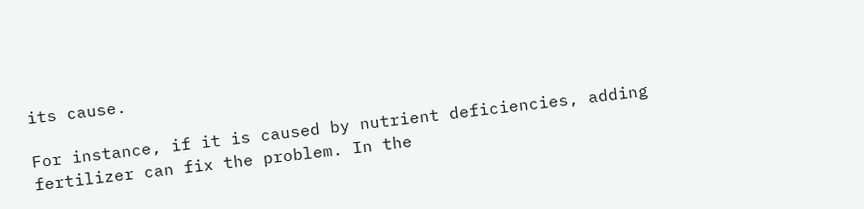its cause.

For instance, if it is caused by nutrient deficiencies, adding fertilizer can fix the problem. In the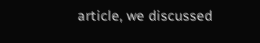article, we discussed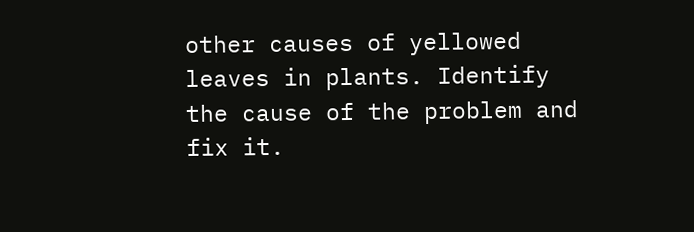other causes of yellowed leaves in plants. Identify the cause of the problem and fix it.